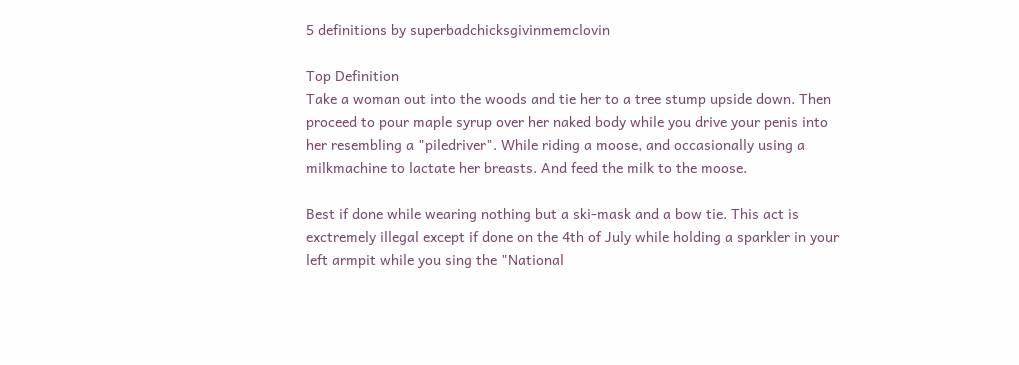5 definitions by superbadchicksgivinmemclovin

Top Definition
Take a woman out into the woods and tie her to a tree stump upside down. Then proceed to pour maple syrup over her naked body while you drive your penis into her resembling a "piledriver". While riding a moose, and occasionally using a milkmachine to lactate her breasts. And feed the milk to the moose.

Best if done while wearing nothing but a ski-mask and a bow tie. This act is exctremely illegal except if done on the 4th of July while holding a sparkler in your left armpit while you sing the "National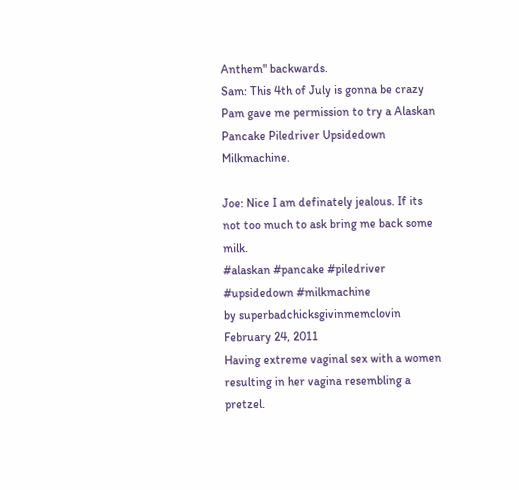Anthem" backwards.
Sam: This 4th of July is gonna be crazy Pam gave me permission to try a Alaskan Pancake Piledriver Upsidedown Milkmachine.

Joe: Nice I am definately jealous. If its not too much to ask bring me back some milk.
#alaskan #pancake #piledriver #upsidedown #milkmachine
by superbadchicksgivinmemclovin February 24, 2011
Having extreme vaginal sex with a women resulting in her vagina resembling a pretzel.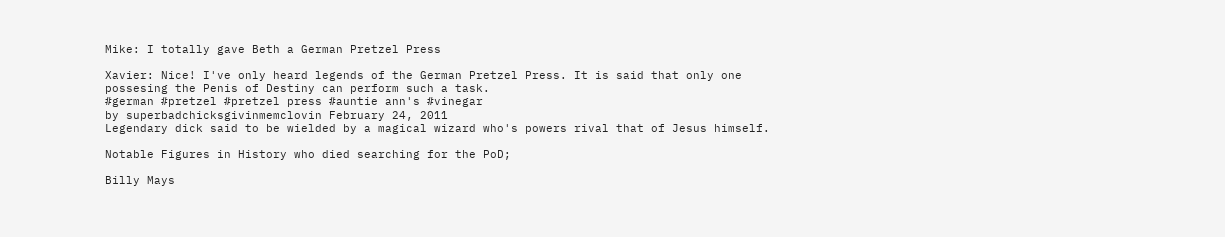Mike: I totally gave Beth a German Pretzel Press

Xavier: Nice! I've only heard legends of the German Pretzel Press. It is said that only one possesing the Penis of Destiny can perform such a task.
#german #pretzel #pretzel press #auntie ann's #vinegar
by superbadchicksgivinmemclovin February 24, 2011
Legendary dick said to be wielded by a magical wizard who's powers rival that of Jesus himself.

Notable Figures in History who died searching for the PoD;

Billy Mays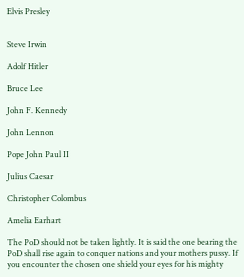Elvis Presley


Steve Irwin

Adolf Hitler

Bruce Lee

John F. Kennedy

John Lennon

Pope John Paul II

Julius Caesar

Christopher Colombus

Amelia Earhart

The PoD should not be taken lightly. It is said the one bearing the PoD shall rise again to conquer nations and your mothers pussy. If you encounter the chosen one shield your eyes for his mighty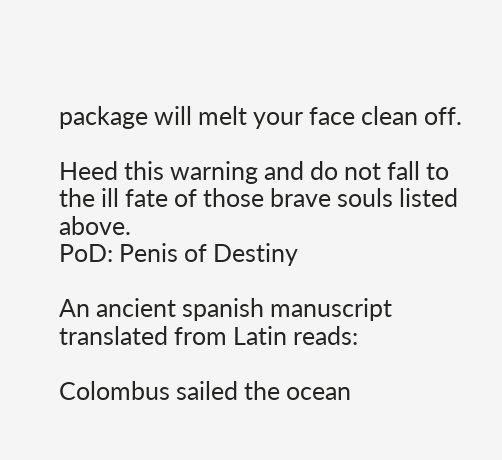package will melt your face clean off.

Heed this warning and do not fall to the ill fate of those brave souls listed above.
PoD: Penis of Destiny

An ancient spanish manuscript translated from Latin reads:

Colombus sailed the ocean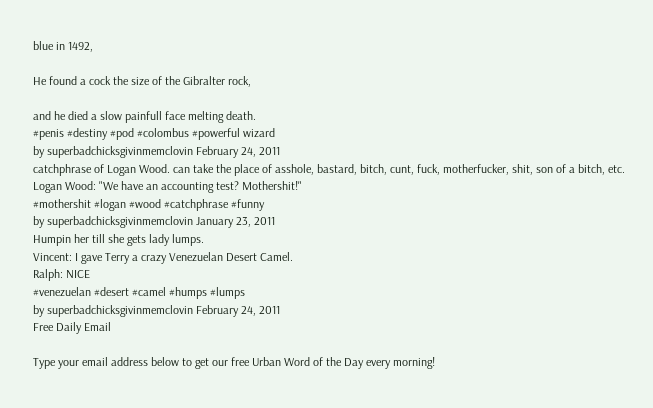blue in 1492,

He found a cock the size of the Gibralter rock,

and he died a slow painfull face melting death.
#penis #destiny #pod #colombus #powerful wizard
by superbadchicksgivinmemclovin February 24, 2011
catchphrase of Logan Wood. can take the place of asshole, bastard, bitch, cunt, fuck, motherfucker, shit, son of a bitch, etc.
Logan Wood: "We have an accounting test? Mothershit!"
#mothershit #logan #wood #catchphrase #funny
by superbadchicksgivinmemclovin January 23, 2011
Humpin her till she gets lady lumps.
Vincent: I gave Terry a crazy Venezuelan Desert Camel.
Ralph: NICE
#venezuelan #desert #camel #humps #lumps
by superbadchicksgivinmemclovin February 24, 2011
Free Daily Email

Type your email address below to get our free Urban Word of the Day every morning!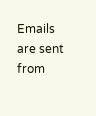Emails are sent from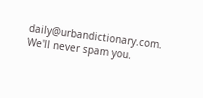daily@urbandictionary.com. We'll never spam you.